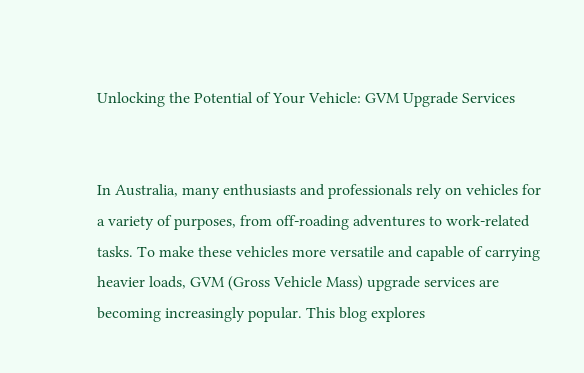Unlocking the Potential of Your Vehicle: GVM Upgrade Services


In Australia, many enthusiasts and professionals rely on vehicles for a variety of purposes, from off-roading adventures to work-related tasks. To make these vehicles more versatile and capable of carrying heavier loads, GVM (Gross Vehicle Mass) upgrade services are becoming increasingly popular. This blog explores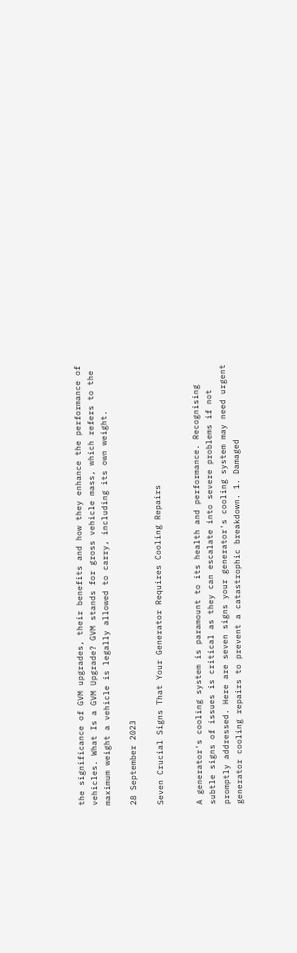the significance of GVM upgrades, their benefits and how they enhance the performance of vehicles. What Is a GVM Upgrade? GVM stands for gross vehicle mass, which refers to the maximum weight a vehicle is legally allowed to carry, including its own weight.

28 September 2023

Seven Crucial Signs That Your Generator Requires Cooling Repairs


A generator's cooling system is paramount to its health and performance. Recognising subtle signs of issues is critical as they can escalate into severe problems if not promptly addressed. Here are seven signs your generator's cooling system may need urgent generator cooling repairs to prevent a catastrophic breakdown. 1. Damaged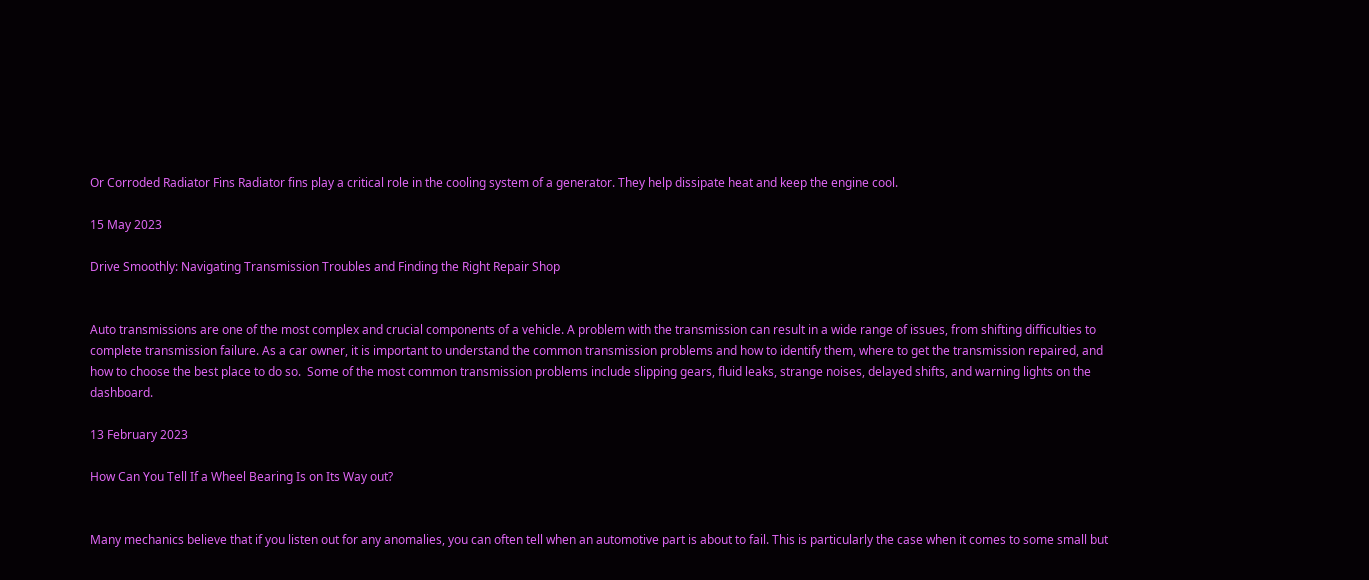Or Corroded Radiator Fins Radiator fins play a critical role in the cooling system of a generator. They help dissipate heat and keep the engine cool.

15 May 2023

Drive Smoothly: Navigating Transmission Troubles and Finding the Right Repair Shop


Auto transmissions are one of the most complex and crucial components of a vehicle. A problem with the transmission can result in a wide range of issues, from shifting difficulties to complete transmission failure. As a car owner, it is important to understand the common transmission problems and how to identify them, where to get the transmission repaired, and how to choose the best place to do so.  Some of the most common transmission problems include slipping gears, fluid leaks, strange noises, delayed shifts, and warning lights on the dashboard.

13 February 2023

How Can You Tell If a Wheel Bearing Is on Its Way out?


Many mechanics believe that if you listen out for any anomalies, you can often tell when an automotive part is about to fail. This is particularly the case when it comes to some small but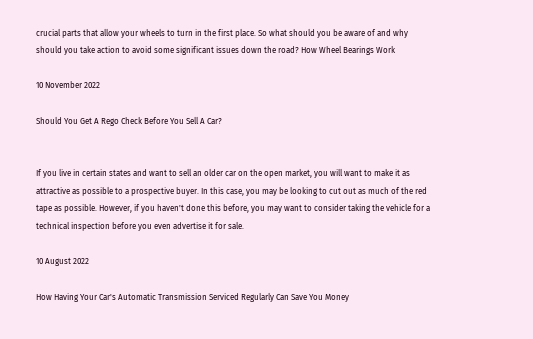crucial parts that allow your wheels to turn in the first place. So what should you be aware of and why should you take action to avoid some significant issues down the road? How Wheel Bearings Work

10 November 2022

Should You Get A Rego Check Before You Sell A Car?


If you live in certain states and want to sell an older car on the open market, you will want to make it as attractive as possible to a prospective buyer. In this case, you may be looking to cut out as much of the red tape as possible. However, if you haven't done this before, you may want to consider taking the vehicle for a technical inspection before you even advertise it for sale.

10 August 2022

How Having Your Car's Automatic Transmission Serviced Regularly Can Save You Money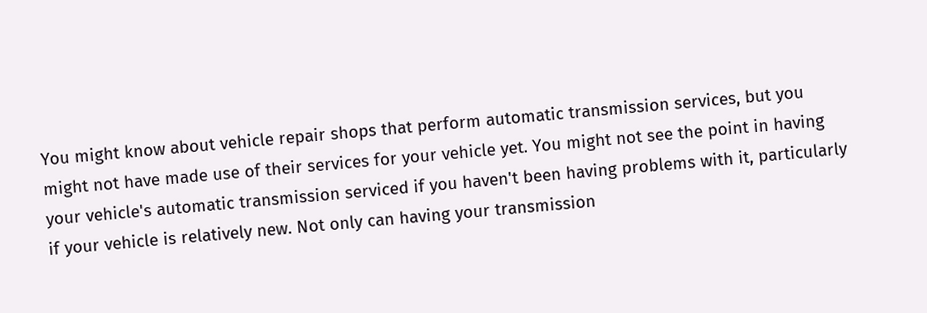You might know about vehicle repair shops that perform automatic transmission services, but you might not have made use of their services for your vehicle yet. You might not see the point in having your vehicle's automatic transmission serviced if you haven't been having problems with it, particularly if your vehicle is relatively new. Not only can having your transmission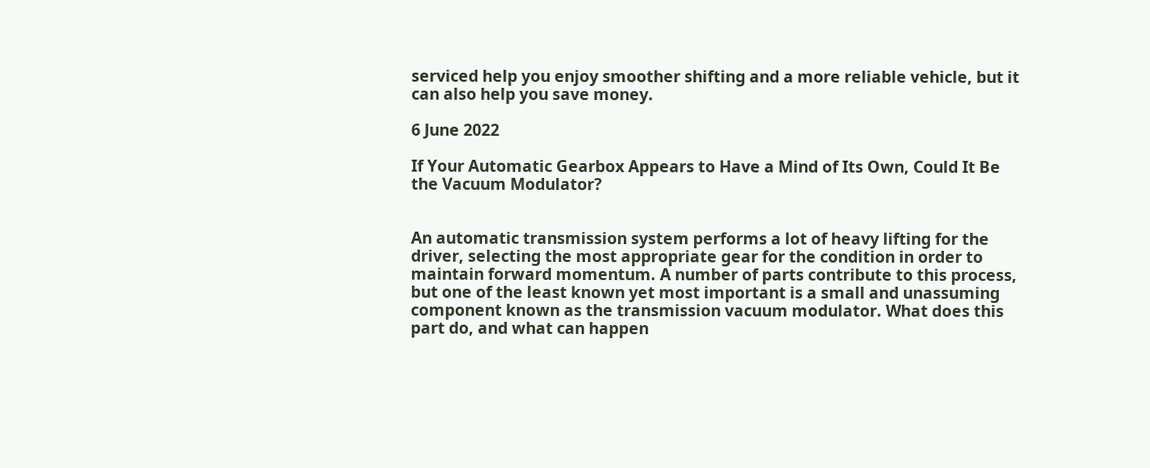serviced help you enjoy smoother shifting and a more reliable vehicle, but it can also help you save money.

6 June 2022

If Your Automatic Gearbox Appears to Have a Mind of Its Own, Could It Be the Vacuum Modulator?


An automatic transmission system performs a lot of heavy lifting for the driver, selecting the most appropriate gear for the condition in order to maintain forward momentum. A number of parts contribute to this process, but one of the least known yet most important is a small and unassuming component known as the transmission vacuum modulator. What does this part do, and what can happen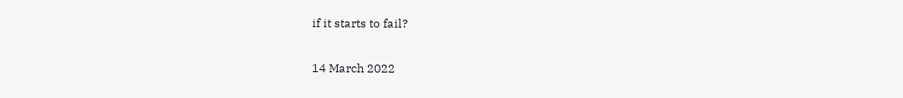if it starts to fail?

14 March 2022